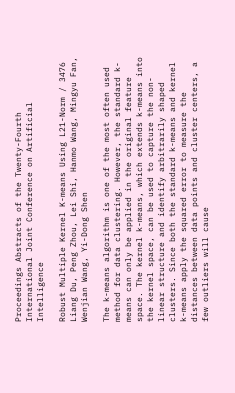Proceedings Abstracts of the Twenty-Fourth International Joint Conference on Artificial Intelligence

Robust Multiple Kernel K-means Using L21-Norm / 3476
Liang Du, Peng Zhou, Lei Shi, Hanmo Wang, Mingyu Fan, Wenjian Wang, Yi-Dong Shen

The k-means algorithm is one of the most often used method for data clustering. However, the standard k-means can only be applied in the original feature space. The kernel k-means, which extends k-means into the kernel space, can be used to capture the non-linear structure and identify arbitrarily shaped clusters. Since both the standard k-means and kernel k-means apply the squared error to measure the distances between data points and cluster centers, a few outliers will cause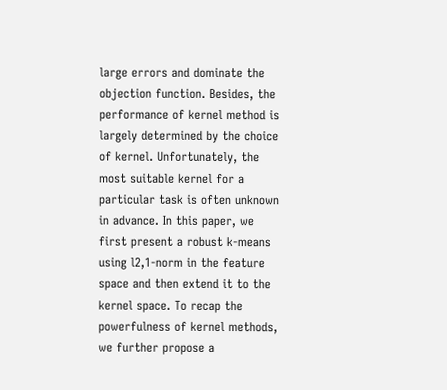large errors and dominate the objection function. Besides, the performance of kernel method is largely determined by the choice of kernel. Unfortunately, the most suitable kernel for a particular task is often unknown in advance. In this paper, we first present a robust k-means using l2,1-norm in the feature space and then extend it to the kernel space. To recap the powerfulness of kernel methods, we further propose a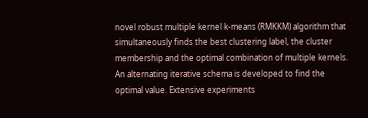novel robust multiple kernel k-means (RMKKM) algorithm that simultaneously finds the best clustering label, the cluster membership and the optimal combination of multiple kernels. An alternating iterative schema is developed to find the optimal value. Extensive experiments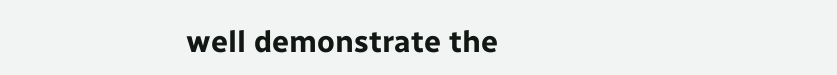well demonstrate the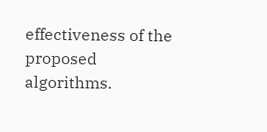effectiveness of the proposed algorithms.